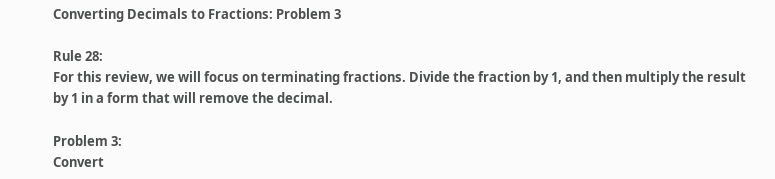Converting Decimals to Fractions: Problem 3

Rule 28:
For this review, we will focus on terminating fractions. Divide the fraction by 1, and then multiply the result by 1 in a form that will remove the decimal.

Problem 3:
Convert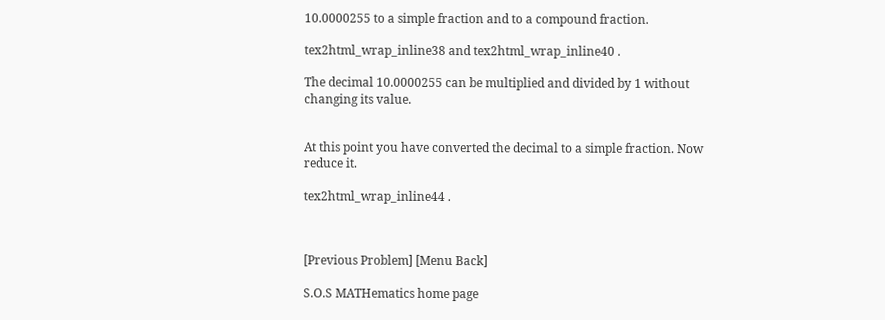10.0000255 to a simple fraction and to a compound fraction.

tex2html_wrap_inline38 and tex2html_wrap_inline40 .

The decimal 10.0000255 can be multiplied and divided by 1 without changing its value.


At this point you have converted the decimal to a simple fraction. Now reduce it.

tex2html_wrap_inline44 .



[Previous Problem] [Menu Back]

S.O.S MATHematics home page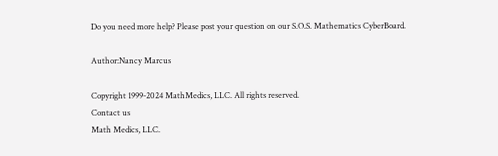Do you need more help? Please post your question on our S.O.S. Mathematics CyberBoard.

Author:Nancy Marcus

Copyright 1999-2024 MathMedics, LLC. All rights reserved.
Contact us
Math Medics, LLC.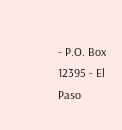- P.O. Box 12395 - El Paso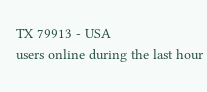TX 79913 - USA
users online during the last hour